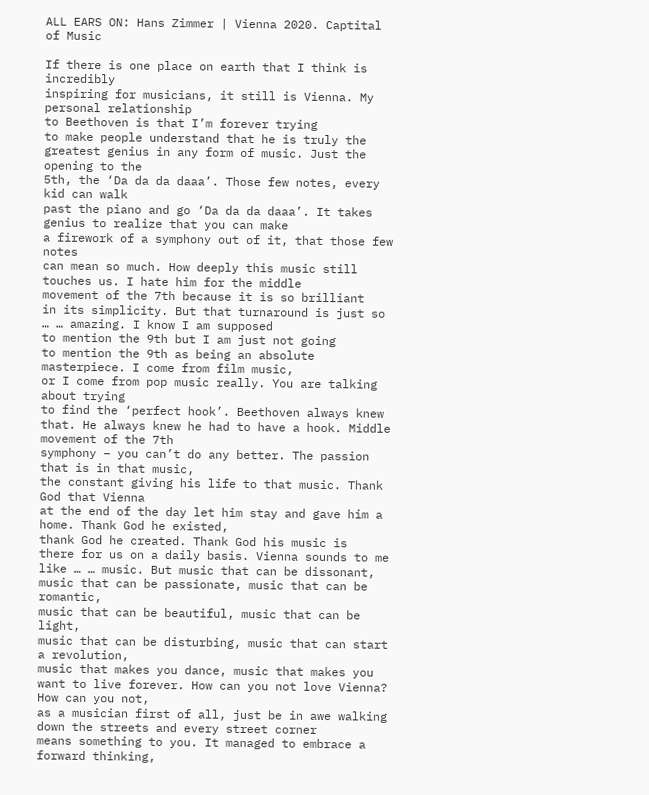ALL EARS ON: Hans Zimmer | Vienna 2020. Captital of Music

If there is one place on earth that I think is incredibly
inspiring for musicians, it still is Vienna. My personal relationship
to Beethoven is that I’m forever trying
to make people understand that he is truly the
greatest genius in any form of music. Just the opening to the
5th, the ‘Da da da daaa’. Those few notes, every kid can walk
past the piano and go ‘Da da da daaa’. It takes genius to realize that you can make
a firework of a symphony out of it, that those few notes
can mean so much. How deeply this music still touches us. I hate him for the middle
movement of the 7th because it is so brilliant
in its simplicity. But that turnaround is just so … … amazing. I know I am supposed
to mention the 9th but I am just not going
to mention the 9th as being an absolute masterpiece. I come from film music,
or I come from pop music really. You are talking about trying
to find the ‘perfect hook’. Beethoven always knew that. He always knew he had to have a hook. Middle movement of the 7th
symphony – you can’t do any better. The passion that is in that music,
the constant giving his life to that music. Thank God that Vienna
at the end of the day let him stay and gave him a home. Thank God he existed,
thank God he created. Thank God his music is
there for us on a daily basis. Vienna sounds to me like … … music. But music that can be dissonant,
music that can be passionate, music that can be romantic,
music that can be beautiful, music that can be light,
music that can be disturbing, music that can start a revolution,
music that makes you dance, music that makes you
want to live forever. How can you not love Vienna? How can you not,
as a musician first of all, just be in awe walking down the streets and every street corner
means something to you. It managed to embrace a forward thinking,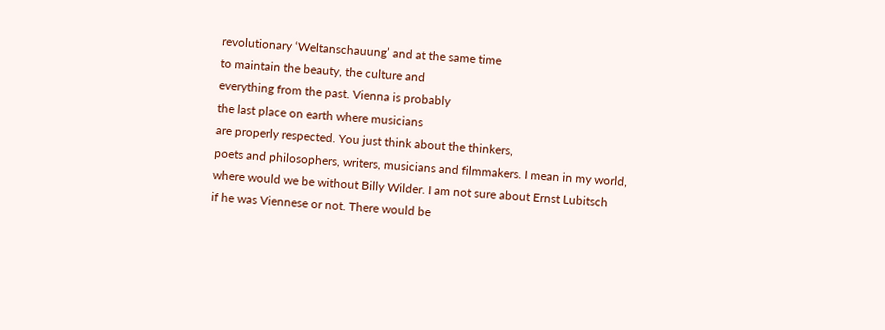revolutionary ‘Weltanschauung’ and at the same time
to maintain the beauty, the culture and
everything from the past. Vienna is probably
the last place on earth where musicians
are properly respected. You just think about the thinkers,
poets and philosophers, writers, musicians and filmmakers. I mean in my world,
where would we be without Billy Wilder. I am not sure about Ernst Lubitsch
if he was Viennese or not. There would be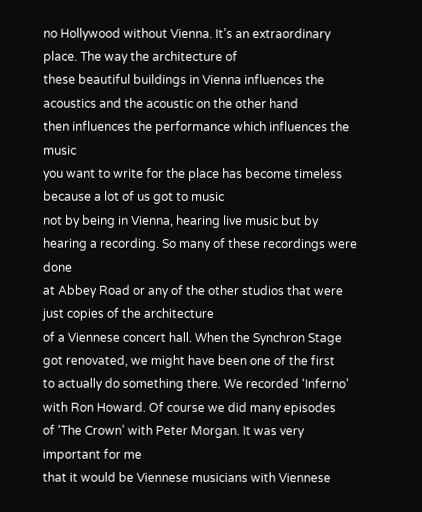no Hollywood without Vienna. It’s an extraordinary place. The way the architecture of
these beautiful buildings in Vienna influences the acoustics and the acoustic on the other hand
then influences the performance which influences the music
you want to write for the place has become timeless because a lot of us got to music
not by being in Vienna, hearing live music but by hearing a recording. So many of these recordings were done
at Abbey Road or any of the other studios that were just copies of the architecture
of a Viennese concert hall. When the Synchron Stage got renovated, we might have been one of the first
to actually do something there. We recorded ‘Inferno’ with Ron Howard. Of course we did many episodes
of ‘The Crown’ with Peter Morgan. It was very important for me
that it would be Viennese musicians with Viennese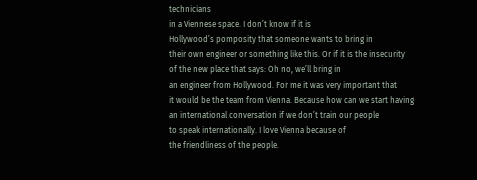technicians
in a Viennese space. I don’t know if it is
Hollywood’s pomposity that someone wants to bring in
their own engineer or something like this. Or if it is the insecurity
of the new place that says: Oh no, we’ll bring in
an engineer from Hollywood. For me it was very important that
it would be the team from Vienna. Because how can we start having
an international conversation if we don’t train our people
to speak internationally. I love Vienna because of
the friendliness of the people.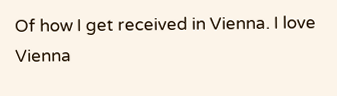Of how I get received in Vienna. I love Vienna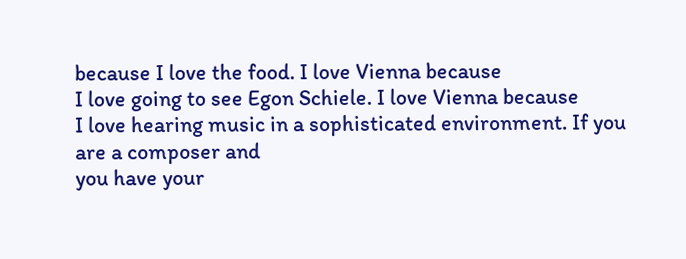because I love the food. I love Vienna because
I love going to see Egon Schiele. I love Vienna because
I love hearing music in a sophisticated environment. If you are a composer and
you have your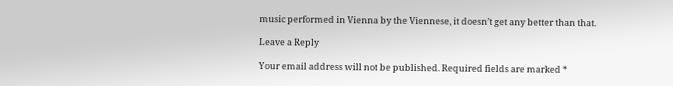music performed in Vienna by the Viennese, it doesn’t get any better than that.

Leave a Reply

Your email address will not be published. Required fields are marked *